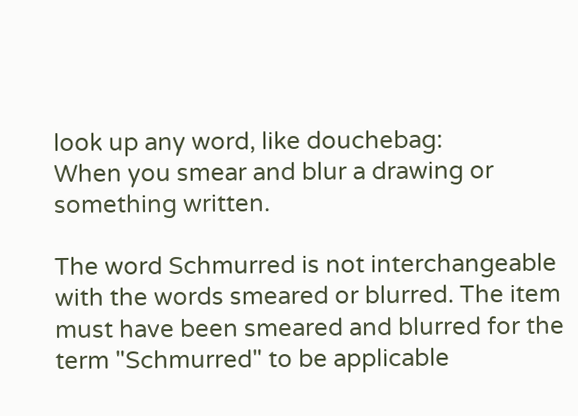look up any word, like douchebag:
When you smear and blur a drawing or something written.

The word Schmurred is not interchangeable with the words smeared or blurred. The item must have been smeared and blurred for the term "Schmurred" to be applicable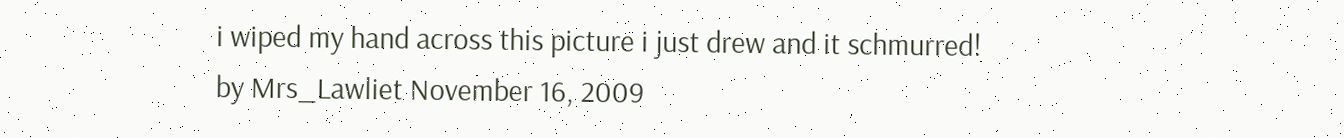i wiped my hand across this picture i just drew and it schmurred!
by Mrs_Lawliet November 16, 2009